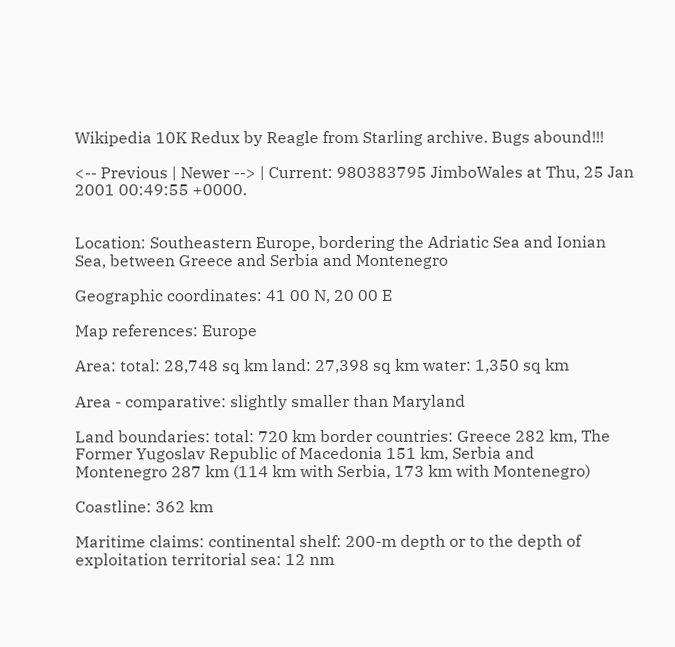Wikipedia 10K Redux by Reagle from Starling archive. Bugs abound!!!

<-- Previous | Newer --> | Current: 980383795 JimboWales at Thu, 25 Jan 2001 00:49:55 +0000.


Location: Southeastern Europe, bordering the Adriatic Sea and Ionian Sea, between Greece and Serbia and Montenegro

Geographic coordinates: 41 00 N, 20 00 E

Map references: Europe

Area: total: 28,748 sq km land: 27,398 sq km water: 1,350 sq km

Area - comparative: slightly smaller than Maryland

Land boundaries: total: 720 km border countries: Greece 282 km, The Former Yugoslav Republic of Macedonia 151 km, Serbia and
Montenegro 287 km (114 km with Serbia, 173 km with Montenegro)

Coastline: 362 km

Maritime claims: continental shelf: 200-m depth or to the depth of exploitation territorial sea: 12 nm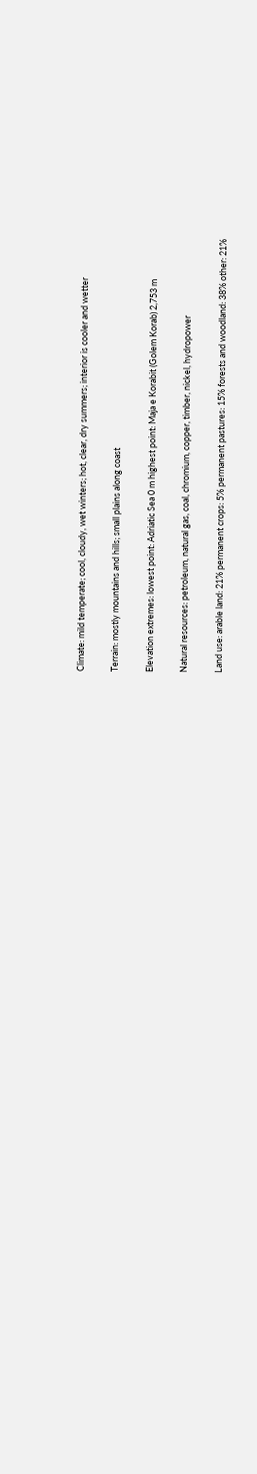Climate: mild temperate; cool, cloudy, wet winters; hot, clear, dry summers; interior is cooler and wetter

Terrain: mostly mountains and hills; small plains along coast

Elevation extremes: lowest point: Adriatic Sea 0 m highest point: Maja e Korabit (Golem Korab) 2,753 m

Natural resources: petroleum, natural gas, coal, chromium, copper, timber, nickel, hydropower

Land use: arable land: 21% permanent crops: 5% permanent pastures: 15% forests and woodland: 38% other: 21%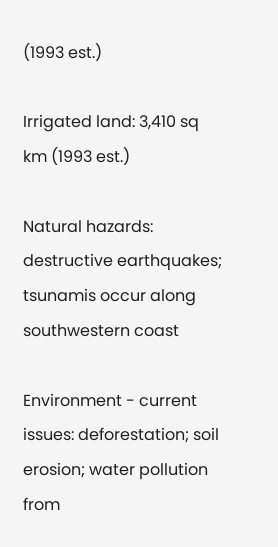(1993 est.)

Irrigated land: 3,410 sq km (1993 est.)

Natural hazards: destructive earthquakes; tsunamis occur along southwestern coast

Environment - current issues: deforestation; soil erosion; water pollution from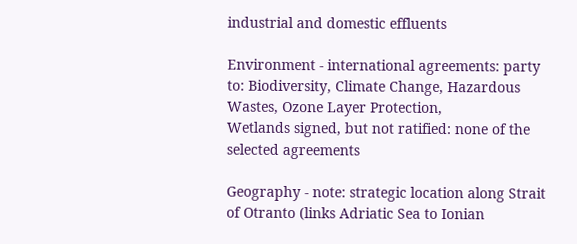industrial and domestic effluents

Environment - international agreements: party to: Biodiversity, Climate Change, Hazardous Wastes, Ozone Layer Protection,
Wetlands signed, but not ratified: none of the selected agreements

Geography - note: strategic location along Strait of Otranto (links Adriatic Sea to Ionian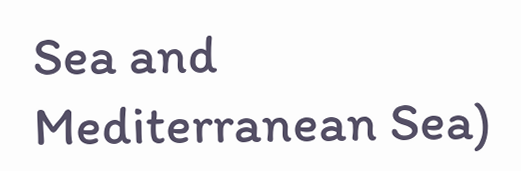Sea and Mediterranean Sea)